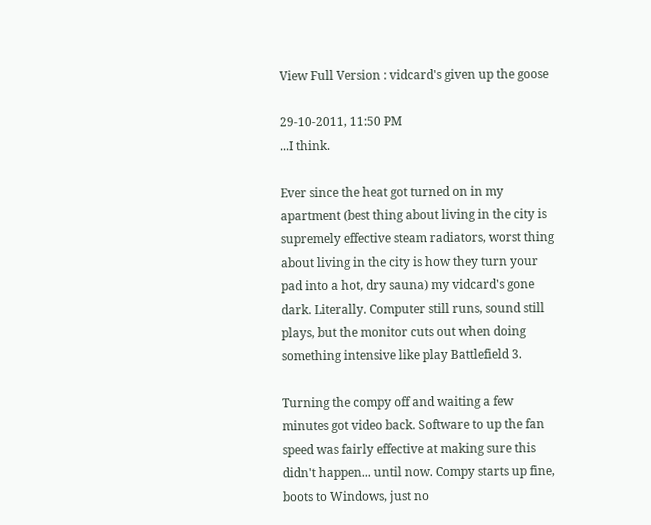View Full Version : vidcard's given up the goose

29-10-2011, 11:50 PM
...I think.

Ever since the heat got turned on in my apartment (best thing about living in the city is supremely effective steam radiators, worst thing about living in the city is how they turn your pad into a hot, dry sauna) my vidcard's gone dark. Literally. Computer still runs, sound still plays, but the monitor cuts out when doing something intensive like play Battlefield 3.

Turning the compy off and waiting a few minutes got video back. Software to up the fan speed was fairly effective at making sure this didn't happen... until now. Compy starts up fine, boots to Windows, just no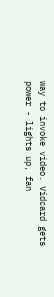way to invoke video. Vidcard gets power - lights up, fan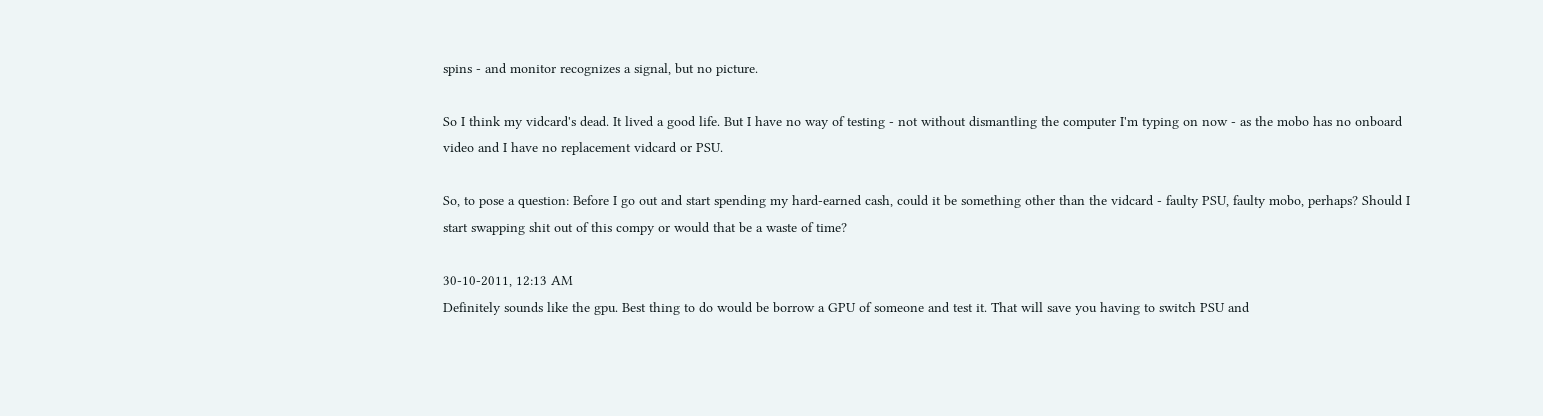spins - and monitor recognizes a signal, but no picture.

So I think my vidcard's dead. It lived a good life. But I have no way of testing - not without dismantling the computer I'm typing on now - as the mobo has no onboard video and I have no replacement vidcard or PSU.

So, to pose a question: Before I go out and start spending my hard-earned cash, could it be something other than the vidcard - faulty PSU, faulty mobo, perhaps? Should I start swapping shit out of this compy or would that be a waste of time?

30-10-2011, 12:13 AM
Definitely sounds like the gpu. Best thing to do would be borrow a GPU of someone and test it. That will save you having to switch PSU and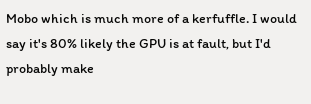Mobo which is much more of a kerfuffle. I would say it's 80% likely the GPU is at fault, but I'd probably make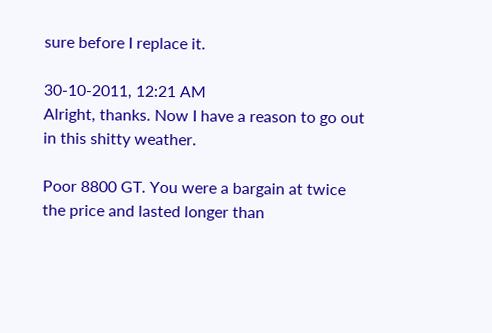sure before I replace it.

30-10-2011, 12:21 AM
Alright, thanks. Now I have a reason to go out in this shitty weather.

Poor 8800 GT. You were a bargain at twice the price and lasted longer than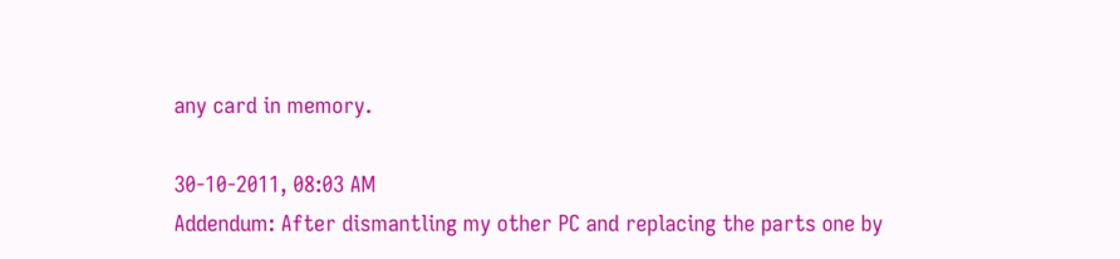any card in memory.

30-10-2011, 08:03 AM
Addendum: After dismantling my other PC and replacing the parts one by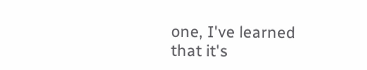one, I've learned that it's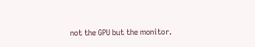not the GPU but the monitor.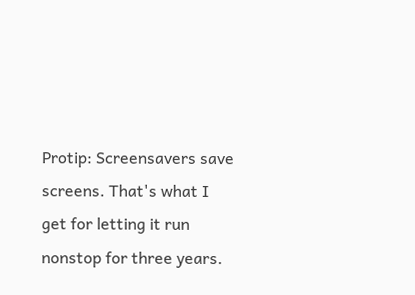Protip: Screensavers save screens. That's what I get for letting it run nonstop for three years.